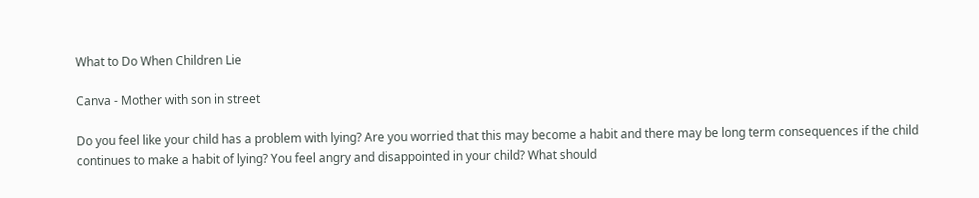What to Do When Children Lie

Canva - Mother with son in street

Do you feel like your child has a problem with lying? Are you worried that this may become a habit and there may be long term consequences if the child continues to make a habit of lying? You feel angry and disappointed in your child? What should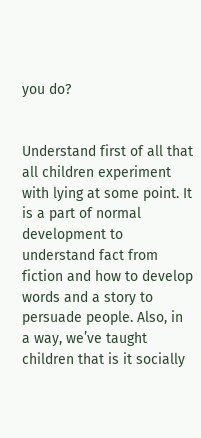you do?


Understand first of all that all children experiment with lying at some point. It is a part of normal development to understand fact from fiction and how to develop words and a story to persuade people. Also, in a way, we’ve taught children that is it socially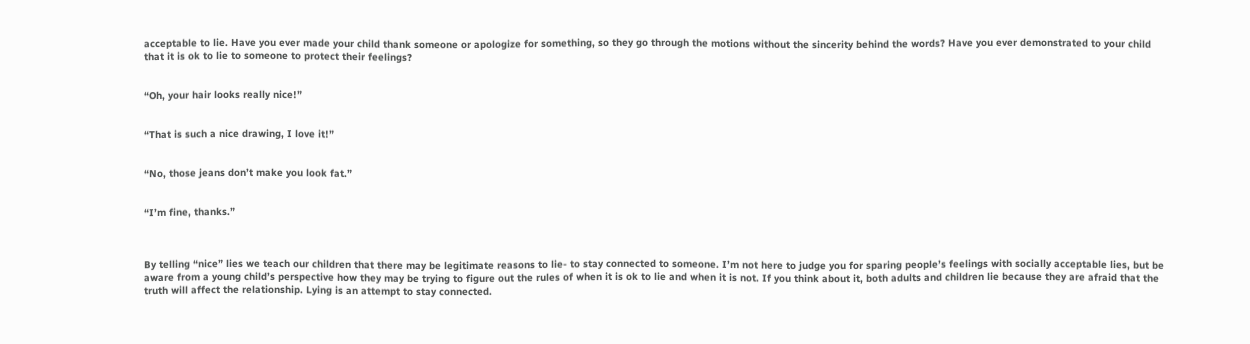acceptable to lie. Have you ever made your child thank someone or apologize for something, so they go through the motions without the sincerity behind the words? Have you ever demonstrated to your child that it is ok to lie to someone to protect their feelings?


“Oh, your hair looks really nice!”


“That is such a nice drawing, I love it!”


“No, those jeans don’t make you look fat.”


“I’m fine, thanks.”



By telling “nice” lies we teach our children that there may be legitimate reasons to lie- to stay connected to someone. I’m not here to judge you for sparing people’s feelings with socially acceptable lies, but be aware from a young child’s perspective how they may be trying to figure out the rules of when it is ok to lie and when it is not. If you think about it, both adults and children lie because they are afraid that the truth will affect the relationship. Lying is an attempt to stay connected.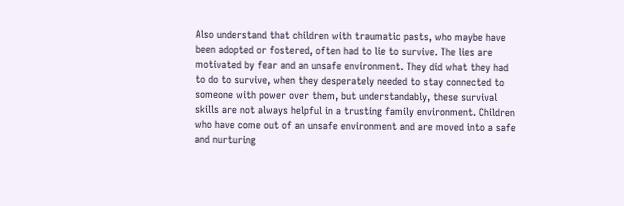Also understand that children with traumatic pasts, who maybe have been adopted or fostered, often had to lie to survive. The lies are motivated by fear and an unsafe environment. They did what they had to do to survive, when they desperately needed to stay connected to someone with power over them, but understandably, these survival skills are not always helpful in a trusting family environment. Children who have come out of an unsafe environment and are moved into a safe and nurturing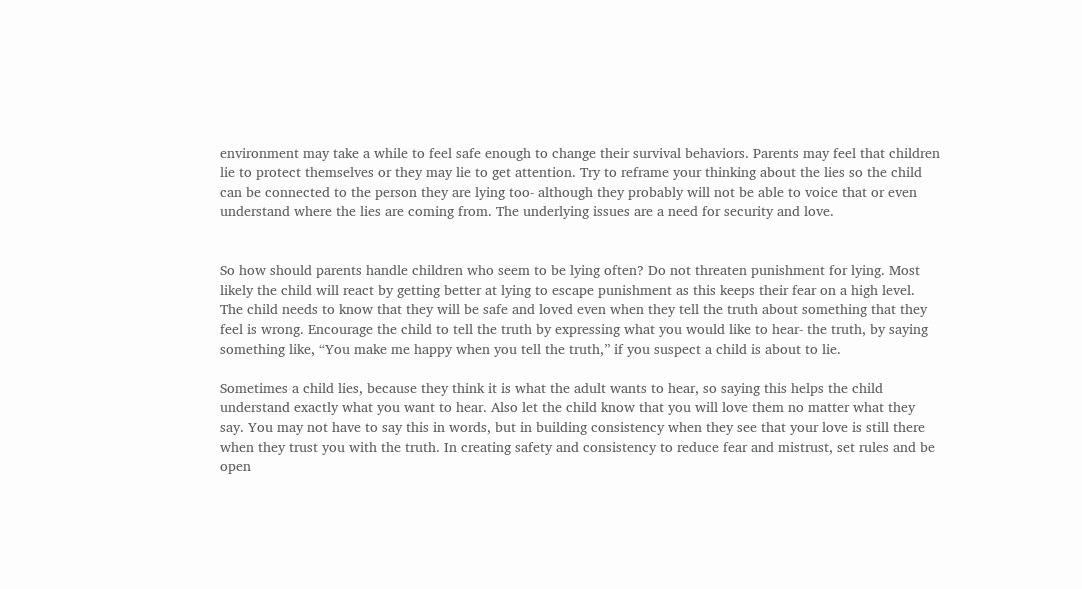environment may take a while to feel safe enough to change their survival behaviors. Parents may feel that children lie to protect themselves or they may lie to get attention. Try to reframe your thinking about the lies so the child can be connected to the person they are lying too- although they probably will not be able to voice that or even understand where the lies are coming from. The underlying issues are a need for security and love.


So how should parents handle children who seem to be lying often? Do not threaten punishment for lying. Most likely the child will react by getting better at lying to escape punishment as this keeps their fear on a high level. The child needs to know that they will be safe and loved even when they tell the truth about something that they feel is wrong. Encourage the child to tell the truth by expressing what you would like to hear- the truth, by saying something like, “You make me happy when you tell the truth,” if you suspect a child is about to lie.

Sometimes a child lies, because they think it is what the adult wants to hear, so saying this helps the child understand exactly what you want to hear. Also let the child know that you will love them no matter what they say. You may not have to say this in words, but in building consistency when they see that your love is still there when they trust you with the truth. In creating safety and consistency to reduce fear and mistrust, set rules and be open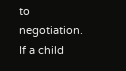to negotiation. If a child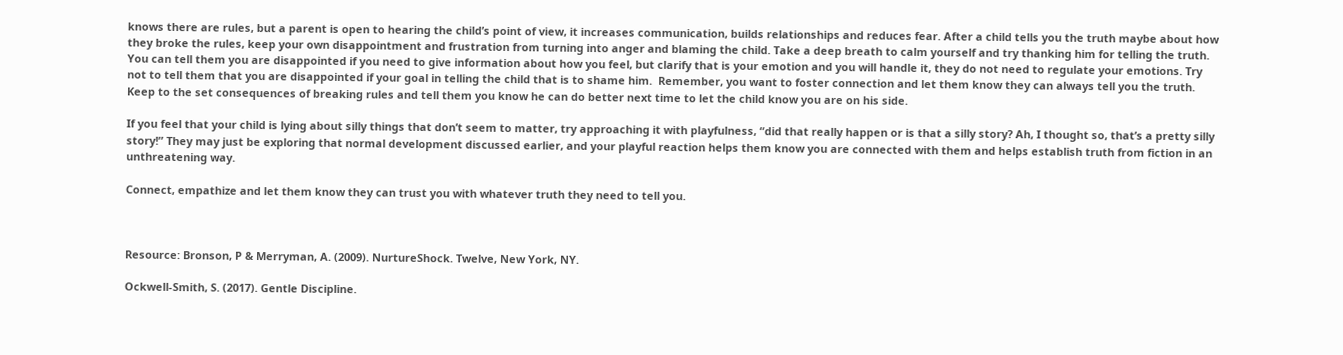knows there are rules, but a parent is open to hearing the child’s point of view, it increases communication, builds relationships and reduces fear. After a child tells you the truth maybe about how they broke the rules, keep your own disappointment and frustration from turning into anger and blaming the child. Take a deep breath to calm yourself and try thanking him for telling the truth. You can tell them you are disappointed if you need to give information about how you feel, but clarify that is your emotion and you will handle it, they do not need to regulate your emotions. Try not to tell them that you are disappointed if your goal in telling the child that is to shame him.  Remember, you want to foster connection and let them know they can always tell you the truth. Keep to the set consequences of breaking rules and tell them you know he can do better next time to let the child know you are on his side.

If you feel that your child is lying about silly things that don’t seem to matter, try approaching it with playfulness, “did that really happen or is that a silly story? Ah, I thought so, that’s a pretty silly story!” They may just be exploring that normal development discussed earlier, and your playful reaction helps them know you are connected with them and helps establish truth from fiction in an unthreatening way.

Connect, empathize and let them know they can trust you with whatever truth they need to tell you.



Resource: Bronson, P & Merryman, A. (2009). NurtureShock. Twelve, New York, NY.

Ockwell-Smith, S. (2017). Gentle Discipline.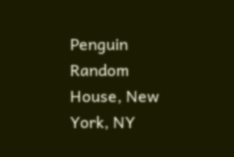Penguin Random House, New York, NY